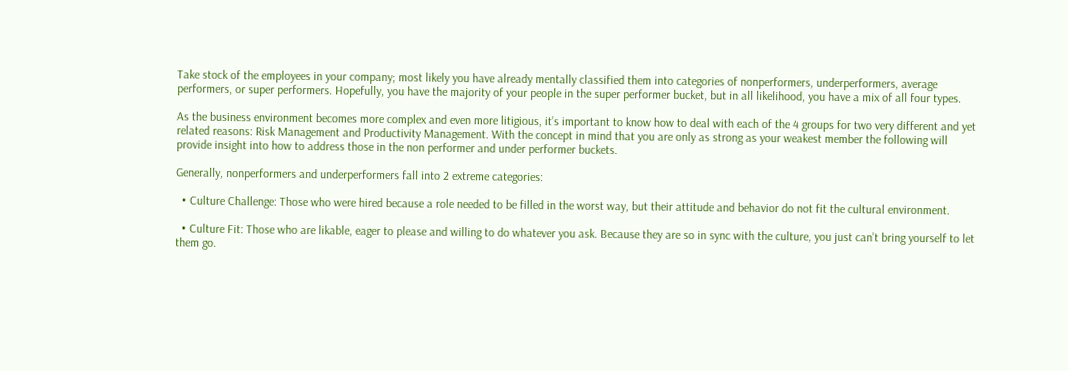Take stock of the employees in your company; most likely you have already mentally classified them into categories of nonperformers, underperformers, average performers, or super performers. Hopefully, you have the majority of your people in the super performer bucket, but in all likelihood, you have a mix of all four types.

As the business environment becomes more complex and even more litigious, it’s important to know how to deal with each of the 4 groups for two very different and yet related reasons: Risk Management and Productivity Management. With the concept in mind that you are only as strong as your weakest member the following will provide insight into how to address those in the non performer and under performer buckets.

Generally, nonperformers and underperformers fall into 2 extreme categories:

  • Culture Challenge: Those who were hired because a role needed to be filled in the worst way, but their attitude and behavior do not fit the cultural environment.

  • Culture Fit: Those who are likable, eager to please and willing to do whatever you ask. Because they are so in sync with the culture, you just can’t bring yourself to let them go.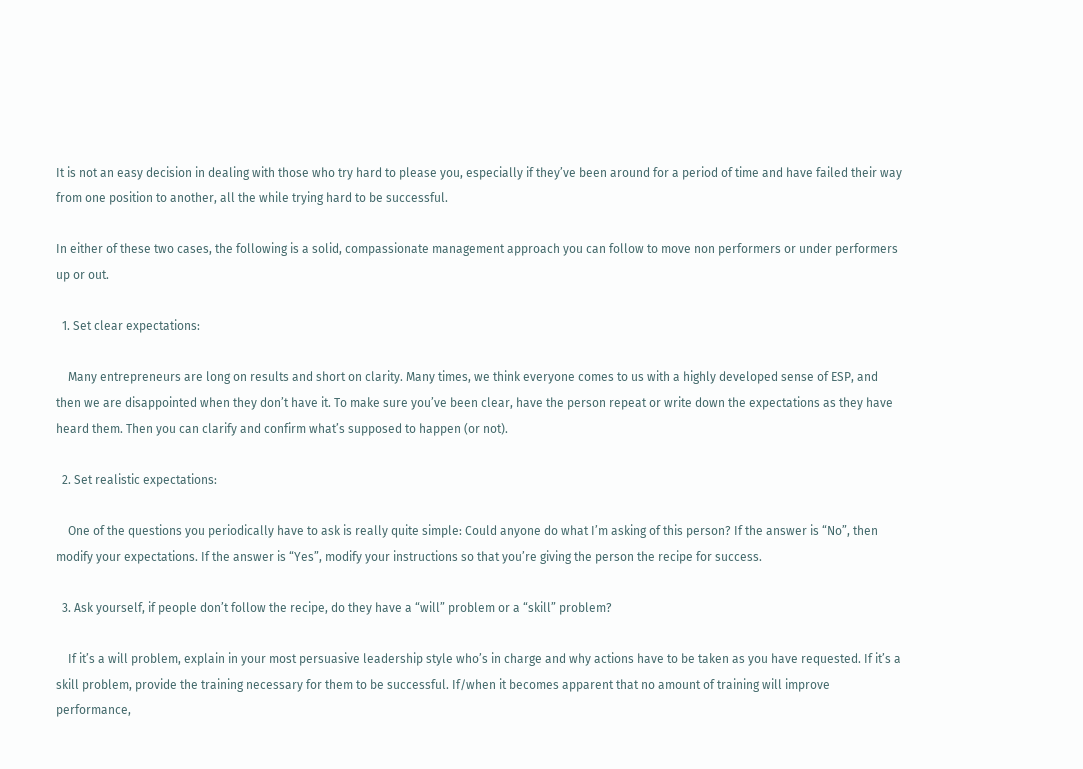It is not an easy decision in dealing with those who try hard to please you, especially if they’ve been around for a period of time and have failed their way from one position to another, all the while trying hard to be successful.

In either of these two cases, the following is a solid, compassionate management approach you can follow to move non performers or under performers up or out.

  1. Set clear expectations:

    Many entrepreneurs are long on results and short on clarity. Many times, we think everyone comes to us with a highly developed sense of ESP, and then we are disappointed when they don’t have it. To make sure you’ve been clear, have the person repeat or write down the expectations as they have heard them. Then you can clarify and confirm what’s supposed to happen (or not).

  2. Set realistic expectations:

    One of the questions you periodically have to ask is really quite simple: Could anyone do what I’m asking of this person? If the answer is “No”, then modify your expectations. If the answer is “Yes”, modify your instructions so that you’re giving the person the recipe for success.

  3. Ask yourself, if people don’t follow the recipe, do they have a “will” problem or a “skill” problem?

    If it’s a will problem, explain in your most persuasive leadership style who’s in charge and why actions have to be taken as you have requested. If it’s a skill problem, provide the training necessary for them to be successful. If/when it becomes apparent that no amount of training will improve performance,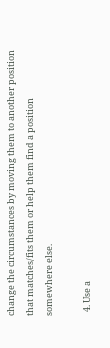change the circumstances by moving them to another position that matches/fits them or help them find a position somewhere else.

  4. Use a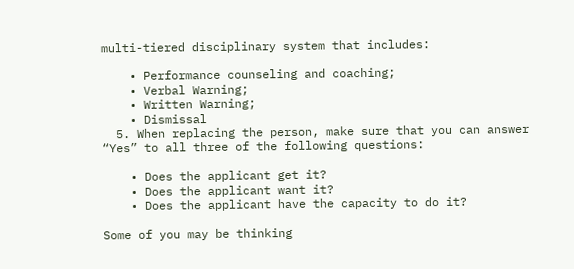multi-tiered disciplinary system that includes:

    • Performance counseling and coaching;
    • Verbal Warning;
    • Written Warning;
    • Dismissal
  5. When replacing the person, make sure that you can answer “Yes” to all three of the following questions:

    • Does the applicant get it?
    • Does the applicant want it?
    • Does the applicant have the capacity to do it?

Some of you may be thinking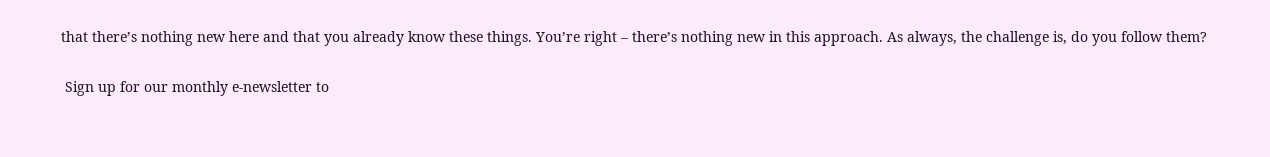that there’s nothing new here and that you already know these things. You’re right – there’s nothing new in this approach. As always, the challenge is, do you follow them?

 Sign up for our monthly e-newsletter to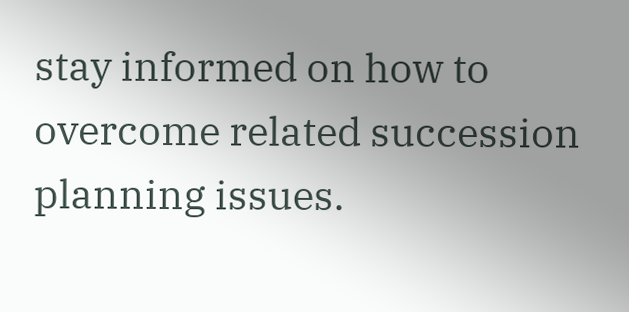stay informed on how to overcome related succession planning issues.